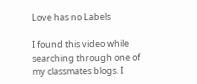Love has no Labels

I found this video while searching through one of my classmates blogs. I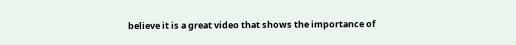believe it is a great video that shows the importance of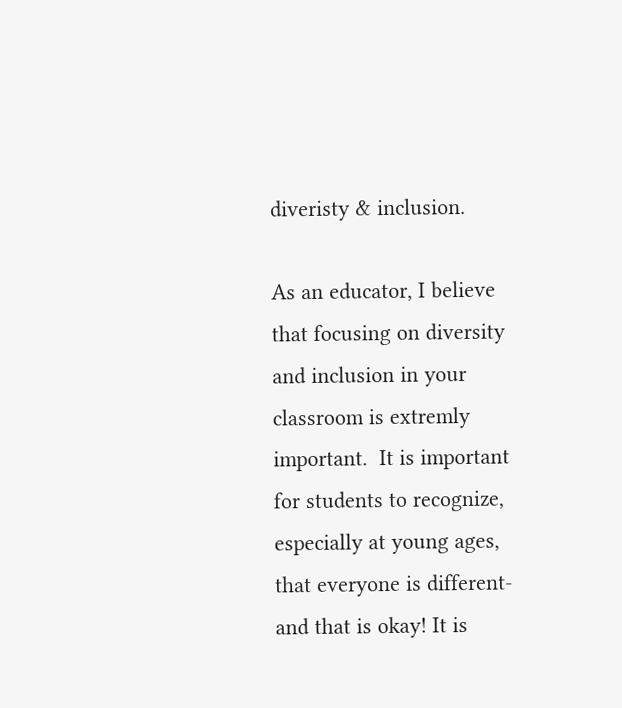diveristy & inclusion.

As an educator, I believe that focusing on diversity and inclusion in your classroom is extremly important.  It is important for students to recognize, especially at young ages, that everyone is different- and that is okay! It is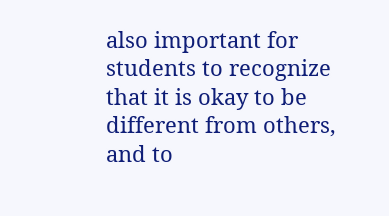also important for students to recognize that it is okay to be different from others, and to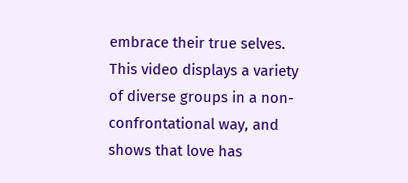embrace their true selves. This video displays a variety of diverse groups in a non-confrontational way, and shows that love has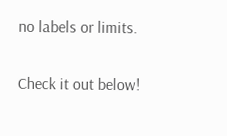no labels or limits.

Check it out below!